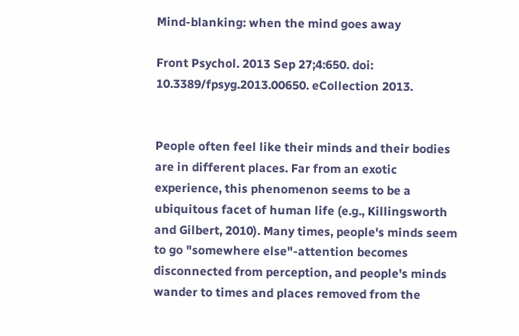Mind-blanking: when the mind goes away

Front Psychol. 2013 Sep 27;4:650. doi: 10.3389/fpsyg.2013.00650. eCollection 2013.


People often feel like their minds and their bodies are in different places. Far from an exotic experience, this phenomenon seems to be a ubiquitous facet of human life (e.g., Killingsworth and Gilbert, 2010). Many times, people's minds seem to go "somewhere else"-attention becomes disconnected from perception, and people's minds wander to times and places removed from the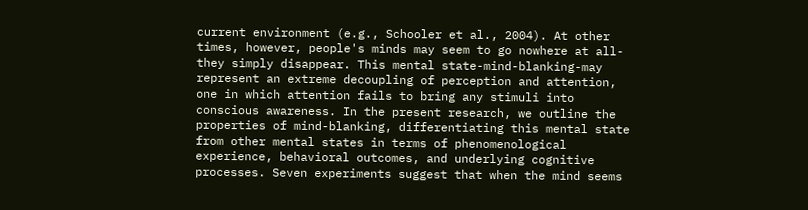current environment (e.g., Schooler et al., 2004). At other times, however, people's minds may seem to go nowhere at all-they simply disappear. This mental state-mind-blanking-may represent an extreme decoupling of perception and attention, one in which attention fails to bring any stimuli into conscious awareness. In the present research, we outline the properties of mind-blanking, differentiating this mental state from other mental states in terms of phenomenological experience, behavioral outcomes, and underlying cognitive processes. Seven experiments suggest that when the mind seems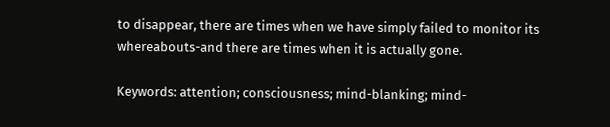to disappear, there are times when we have simply failed to monitor its whereabouts-and there are times when it is actually gone.

Keywords: attention; consciousness; mind-blanking; mind-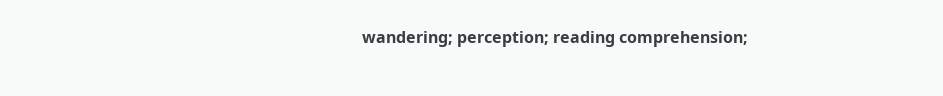wandering; perception; reading comprehension;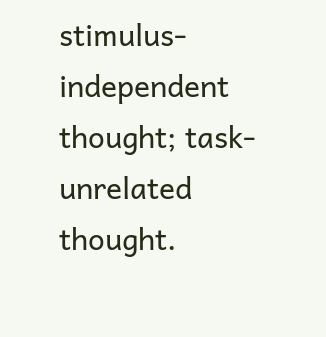stimulus-independent thought; task-unrelated thought.